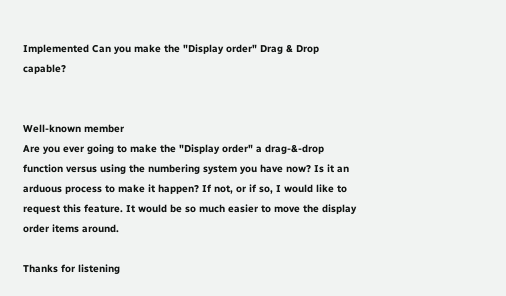Implemented Can you make the "Display order" Drag & Drop capable?


Well-known member
Are you ever going to make the "Display order" a drag-&-drop function versus using the numbering system you have now? Is it an arduous process to make it happen? If not, or if so, I would like to request this feature. It would be so much easier to move the display order items around.

Thanks for listening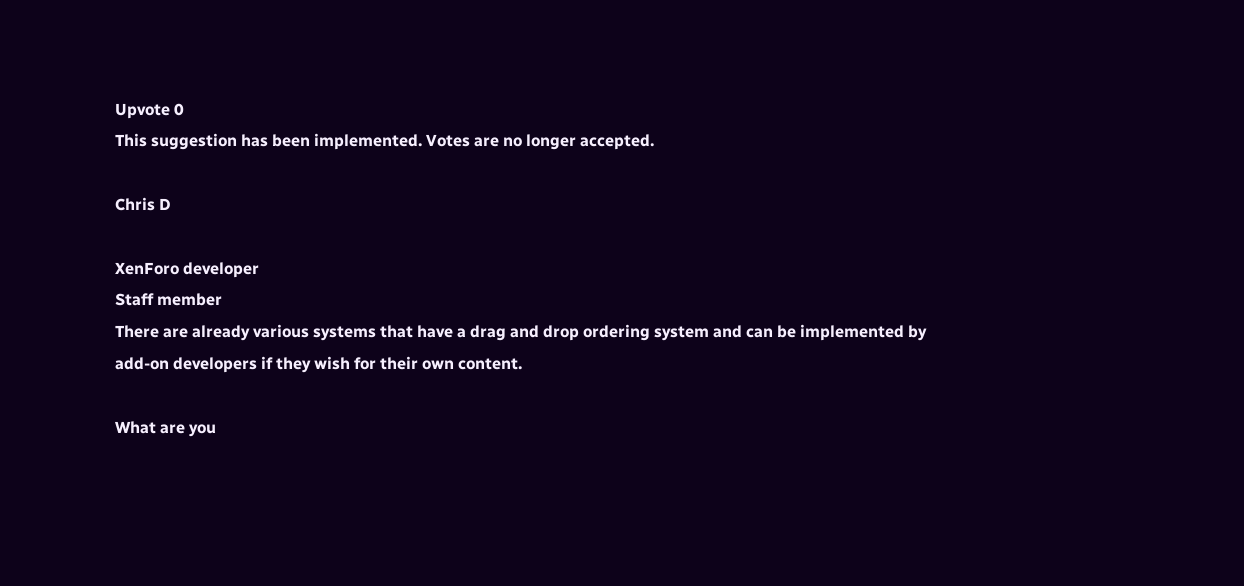Upvote 0
This suggestion has been implemented. Votes are no longer accepted.

Chris D

XenForo developer
Staff member
There are already various systems that have a drag and drop ordering system and can be implemented by add-on developers if they wish for their own content.

What are you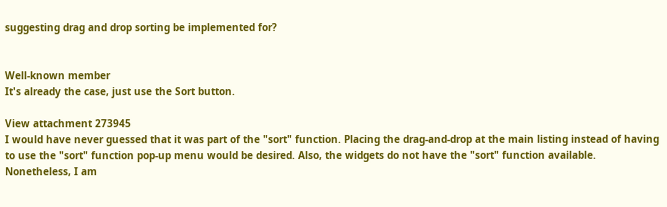suggesting drag and drop sorting be implemented for?


Well-known member
It's already the case, just use the Sort button.

View attachment 273945
I would have never guessed that it was part of the "sort" function. Placing the drag-and-drop at the main listing instead of having to use the "sort" function pop-up menu would be desired. Also, the widgets do not have the "sort" function available. Nonetheless, I am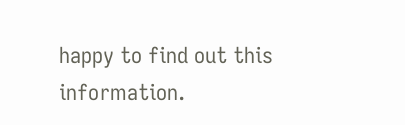happy to find out this information.